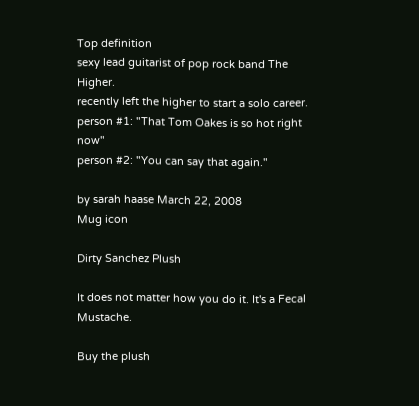Top definition
sexy lead guitarist of pop rock band The Higher.
recently left the higher to start a solo career.
person #1: "That Tom Oakes is so hot right now"
person #2: "You can say that again."

by sarah haase March 22, 2008
Mug icon

Dirty Sanchez Plush

It does not matter how you do it. It's a Fecal Mustache.

Buy the plush